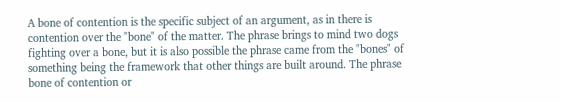A bone of contention is the specific subject of an argument, as in there is contention over the "bone" of the matter. The phrase brings to mind two dogs fighting over a bone, but it is also possible the phrase came from the "bones" of something being the framework that other things are built around. The phrase bone of contention or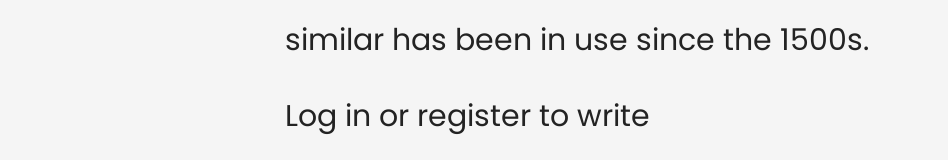similar has been in use since the 1500s.

Log in or register to write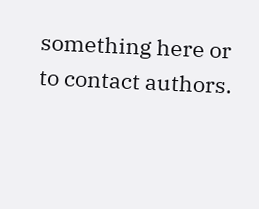something here or to contact authors.